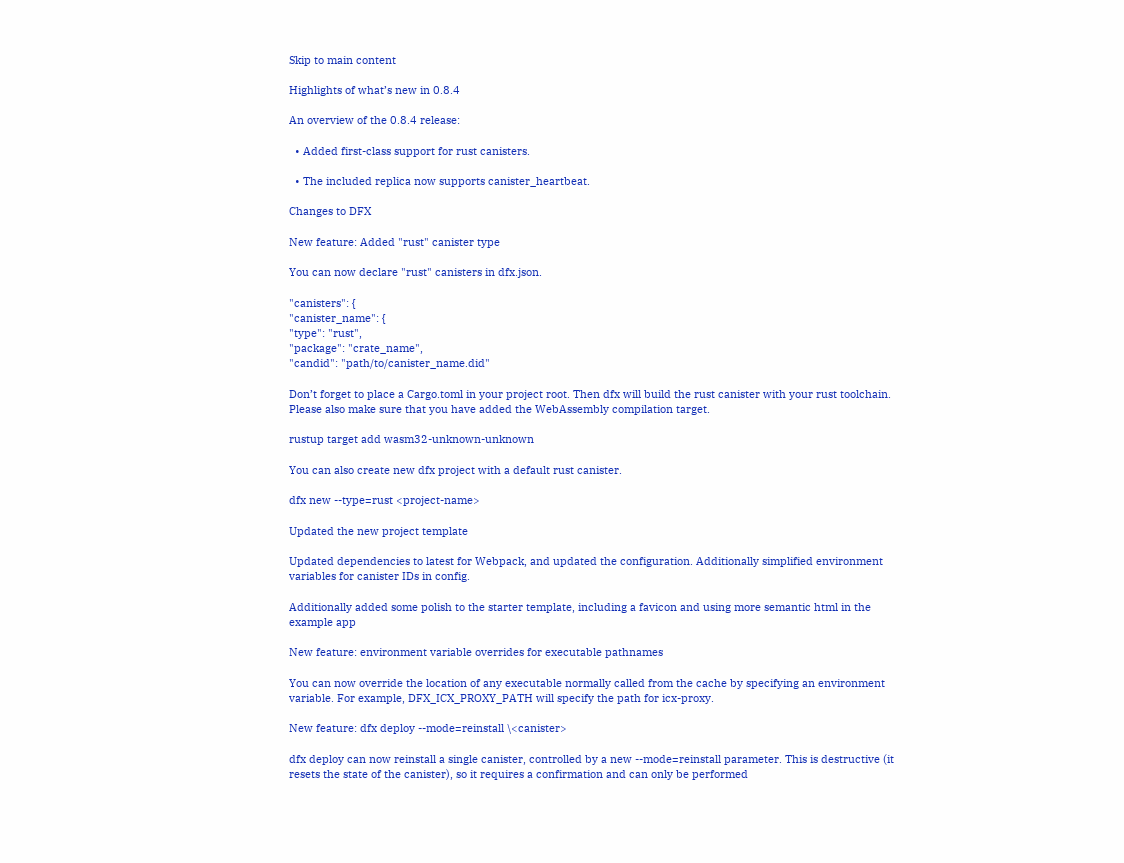Skip to main content

Highlights of what’s new in 0.8.4

An overview of the 0.8.4 release:

  • Added first-class support for rust canisters.

  • The included replica now supports canister_heartbeat.

Changes to DFX

New feature: Added "rust" canister type

You can now declare "rust" canisters in dfx.json.

"canisters": {
"canister_name": {
"type": "rust",
"package": "crate_name",
"candid": "path/to/canister_name.did"

Don’t forget to place a Cargo.toml in your project root. Then dfx will build the rust canister with your rust toolchain. Please also make sure that you have added the WebAssembly compilation target.

rustup target add wasm32-unknown-unknown

You can also create new dfx project with a default rust canister.

dfx new --type=rust <project-name>

Updated the new project template

Updated dependencies to latest for Webpack, and updated the configuration. Additionally simplified environment variables for canister IDs in config.

Additionally added some polish to the starter template, including a favicon and using more semantic html in the example app

New feature: environment variable overrides for executable pathnames

You can now override the location of any executable normally called from the cache by specifying an environment variable. For example, DFX_ICX_PROXY_PATH will specify the path for icx-proxy.

New feature: dfx deploy --mode=reinstall \<canister>

dfx deploy can now reinstall a single canister, controlled by a new --mode=reinstall parameter. This is destructive (it resets the state of the canister), so it requires a confirmation and can only be performed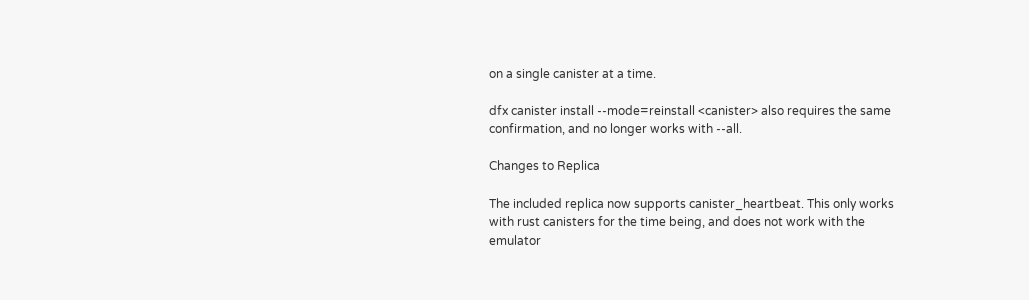on a single canister at a time.

dfx canister install --mode=reinstall <canister> also requires the same confirmation, and no longer works with --all.

Changes to Replica

The included replica now supports canister_heartbeat. This only works with rust canisters for the time being, and does not work with the emulator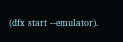(dfx start --emulator).